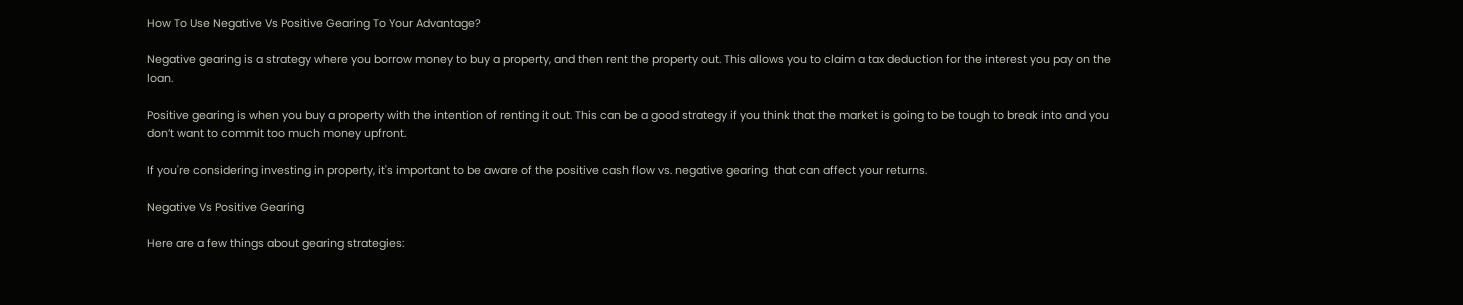How To Use Negative Vs Positive Gearing To Your Advantage?

Negative gearing is a strategy where you borrow money to buy a property, and then rent the property out. This allows you to claim a tax deduction for the interest you pay on the loan.

Positive gearing is when you buy a property with the intention of renting it out. This can be a good strategy if you think that the market is going to be tough to break into and you don’t want to commit too much money upfront.

If you're considering investing in property, it's important to be aware of the positive cash flow vs. negative gearing  that can affect your returns.

Negative Vs Positive Gearing

Here are a few things about gearing strategies: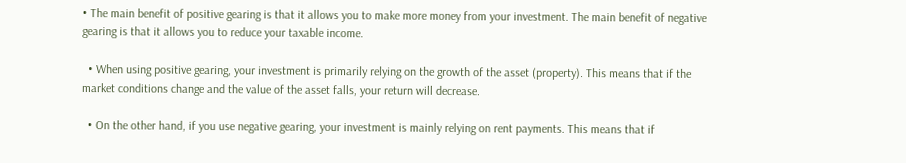• The main benefit of positive gearing is that it allows you to make more money from your investment. The main benefit of negative gearing is that it allows you to reduce your taxable income.

  • When using positive gearing, your investment is primarily relying on the growth of the asset (property). This means that if the market conditions change and the value of the asset falls, your return will decrease.

  • On the other hand, if you use negative gearing, your investment is mainly relying on rent payments. This means that if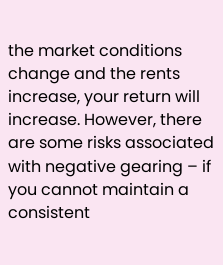the market conditions change and the rents increase, your return will increase. However, there are some risks associated with negative gearing – if you cannot maintain a consistent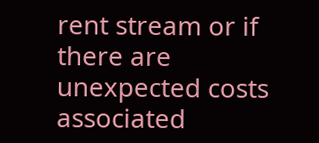rent stream or if there are unexpected costs associated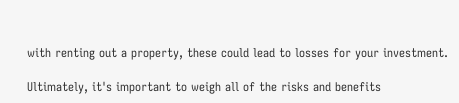with renting out a property, these could lead to losses for your investment.

Ultimately, it's important to weigh all of the risks and benefits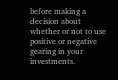before making a decision about whether or not to use positive or negative gearing in your investments.